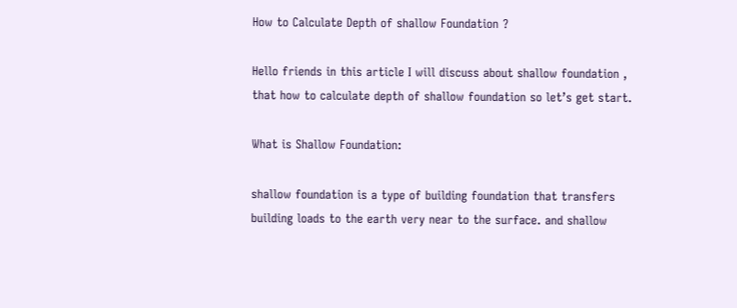How to Calculate Depth of shallow Foundation ?

Hello friends in this article I will discuss about shallow foundation , that how to calculate depth of shallow foundation so let’s get start.

What is Shallow Foundation:

shallow foundation is a type of building foundation that transfers building loads to the earth very near to the surface. and shallow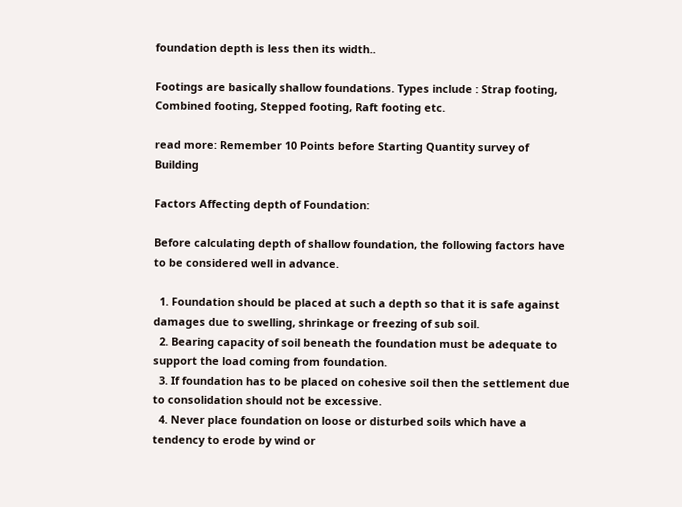foundation depth is less then its width..

Footings are basically shallow foundations. Types include : Strap footing, Combined footing, Stepped footing, Raft footing etc.

read more: Remember 10 Points before Starting Quantity survey of Building

Factors Affecting depth of Foundation:

Before calculating depth of shallow foundation, the following factors have to be considered well in advance.

  1. Foundation should be placed at such a depth so that it is safe against damages due to swelling, shrinkage or freezing of sub soil.
  2. Bearing capacity of soil beneath the foundation must be adequate to support the load coming from foundation.
  3. If foundation has to be placed on cohesive soil then the settlement due to consolidation should not be excessive.
  4. Never place foundation on loose or disturbed soils which have a tendency to erode by wind or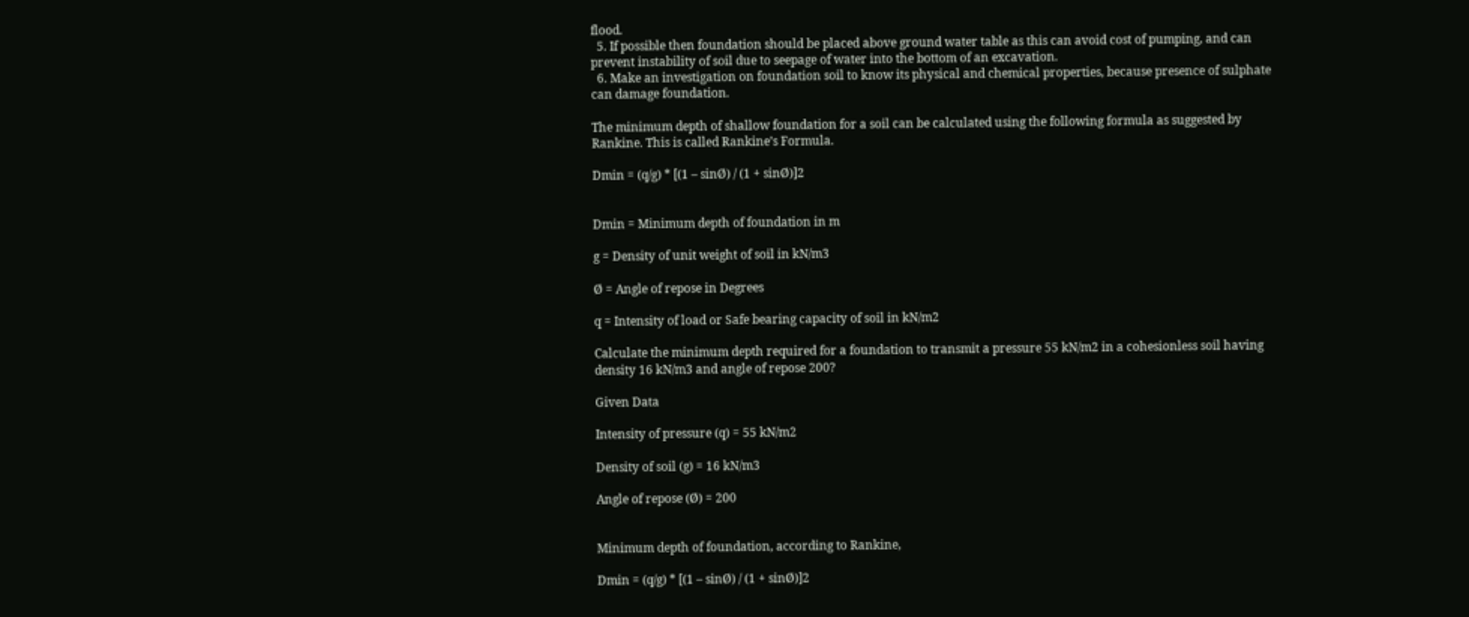flood.
  5. If possible then foundation should be placed above ground water table as this can avoid cost of pumping, and can prevent instability of soil due to seepage of water into the bottom of an excavation.
  6. Make an investigation on foundation soil to know its physical and chemical properties, because presence of sulphate can damage foundation.

The minimum depth of shallow foundation for a soil can be calculated using the following formula as suggested by Rankine. This is called Rankine’s Formula.

Dmin = (q/g) * [(1 – sinØ) / (1 + sinØ)]2


Dmin = Minimum depth of foundation in m

g = Density of unit weight of soil in kN/m3

Ø = Angle of repose in Degrees

q = Intensity of load or Safe bearing capacity of soil in kN/m2

Calculate the minimum depth required for a foundation to transmit a pressure 55 kN/m2 in a cohesionless soil having density 16 kN/m3 and angle of repose 200?

Given Data

Intensity of pressure (q) = 55 kN/m2

Density of soil (g) = 16 kN/m3

Angle of repose (Ø) = 200


Minimum depth of foundation, according to Rankine,

Dmin = (q/g) * [(1 – sinØ) / (1 + sinØ)]2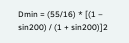Dmin = (55/16) * [(1 – sin200) / (1 + sin200)]2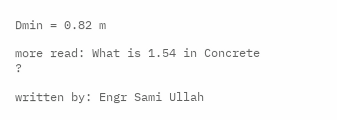Dmin = 0.82 m

more read: What is 1.54 in Concrete ?

written by: Engr Sami Ullah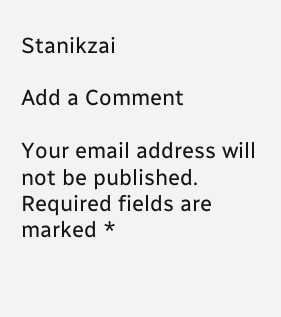Stanikzai

Add a Comment

Your email address will not be published. Required fields are marked *